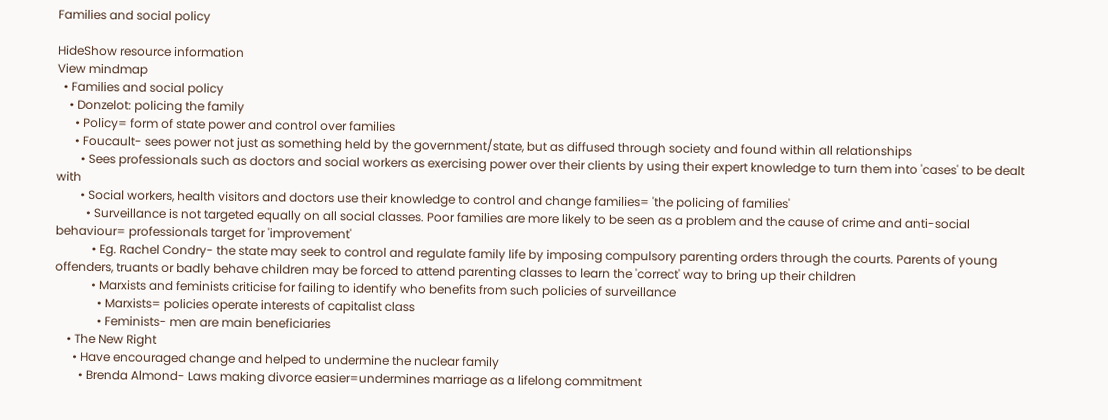Families and social policy

HideShow resource information
View mindmap
  • Families and social policy
    • Donzelot: policing the family
      • Policy= form of state power and control over families
      • Foucault- sees power not just as something held by the government/state, but as diffused through society and found within all relationships
        • Sees professionals such as doctors and social workers as exercising power over their clients by using their expert knowledge to turn them into 'cases' to be dealt with
        • Social workers, health visitors and doctors use their knowledge to control and change families= 'the policing of families'
          • Surveillance is not targeted equally on all social classes. Poor families are more likely to be seen as a problem and the cause of crime and anti-social behaviour= professionals target for 'improvement'
            • Eg. Rachel Condry- the state may seek to control and regulate family life by imposing compulsory parenting orders through the courts. Parents of young offenders, truants or badly behave children may be forced to attend parenting classes to learn the 'correct' way to bring up their children
            • Marxists and feminists criticise for failing to identify who benefits from such policies of surveillance
              • Marxists= policies operate interests of capitalist class
              • Feminists- men are main beneficiaries
    • The New Right
      • Have encouraged change and helped to undermine the nuclear family
        • Brenda Almond- Laws making divorce easier=undermines marriage as a lifelong commitment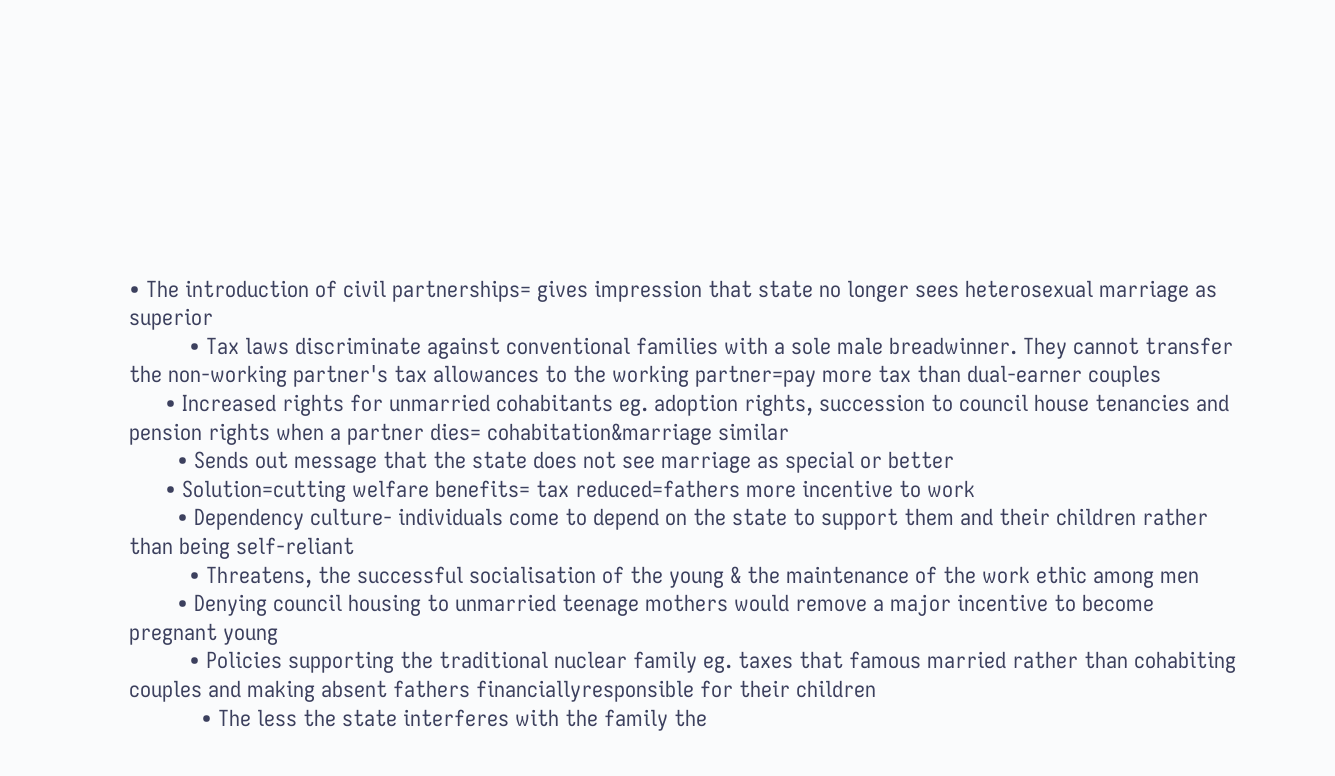• The introduction of civil partnerships= gives impression that state no longer sees heterosexual marriage as superior
          • Tax laws discriminate against conventional families with a sole male breadwinner. They cannot transfer the non-working partner's tax allowances to the working partner=pay more tax than dual-earner couples
      • Increased rights for unmarried cohabitants eg. adoption rights, succession to council house tenancies and pension rights when a partner dies= cohabitation&marriage similar
        • Sends out message that the state does not see marriage as special or better
      • Solution=cutting welfare benefits= tax reduced=fathers more incentive to work
        • Dependency culture- individuals come to depend on the state to support them and their children rather than being self-reliant
          • Threatens, the successful socialisation of the young & the maintenance of the work ethic among men
        • Denying council housing to unmarried teenage mothers would remove a major incentive to become pregnant young
          • Policies supporting the traditional nuclear family eg. taxes that famous married rather than cohabiting couples and making absent fathers financiallyresponsible for their children
            • The less the state interferes with the family the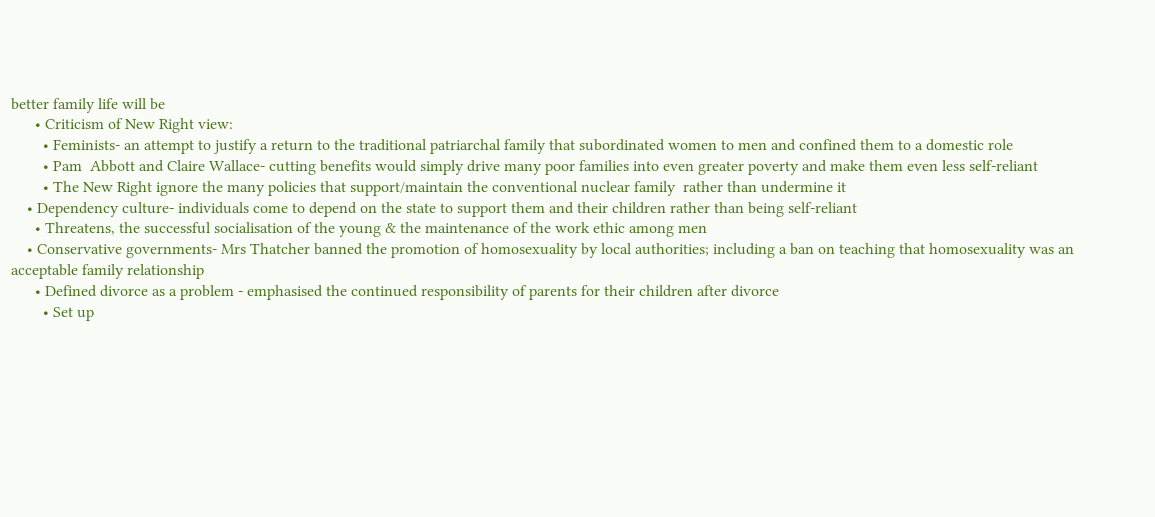better family life will be
      • Criticism of New Right view:
        • Feminists- an attempt to justify a return to the traditional patriarchal family that subordinated women to men and confined them to a domestic role
        • Pam  Abbott and Claire Wallace- cutting benefits would simply drive many poor families into even greater poverty and make them even less self-reliant
        • The New Right ignore the many policies that support/maintain the conventional nuclear family  rather than undermine it
    • Dependency culture- individuals come to depend on the state to support them and their children rather than being self-reliant
      • Threatens, the successful socialisation of the young & the maintenance of the work ethic among men
    • Conservative governments- Mrs Thatcher banned the promotion of homosexuality by local authorities; including a ban on teaching that homosexuality was an acceptable family relationship
      • Defined divorce as a problem - emphasised the continued responsibility of parents for their children after divorce
        • Set up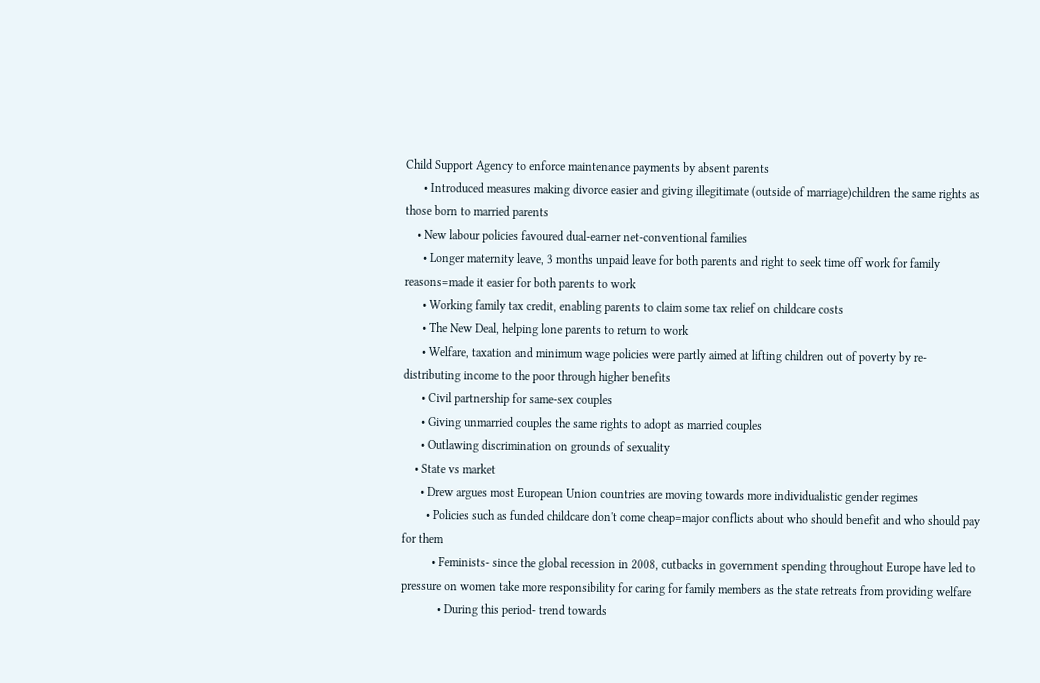Child Support Agency to enforce maintenance payments by absent parents
      • Introduced measures making divorce easier and giving illegitimate (outside of marriage)children the same rights as those born to married parents
    • New labour policies favoured dual-earner net-conventional families
      • Longer maternity leave, 3 months unpaid leave for both parents and right to seek time off work for family reasons=made it easier for both parents to work
      • Working family tax credit, enabling parents to claim some tax relief on childcare costs
      • The New Deal, helping lone parents to return to work
      • Welfare, taxation and minimum wage policies were partly aimed at lifting children out of poverty by re-distributing income to the poor through higher benefits
      • Civil partnership for same-sex couples
      • Giving unmarried couples the same rights to adopt as married couples
      • Outlawing discrimination on grounds of sexuality
    • State vs market
      • Drew argues most European Union countries are moving towards more individualistic gender regimes
        • Policies such as funded childcare don't come cheap=major conflicts about who should benefit and who should pay for them
          • Feminists- since the global recession in 2008, cutbacks in government spending throughout Europe have led to pressure on women take more responsibility for caring for family members as the state retreats from providing welfare
            • During this period- trend towards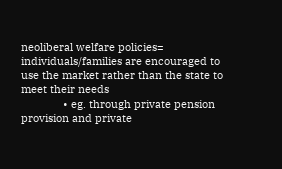neoliberal welfare policies= individuals/families are encouraged to use the market rather than the state to meet their needs
              • eg. through private pension provision and private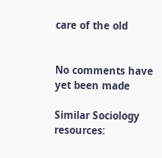care of the old


No comments have yet been made

Similar Sociology resources: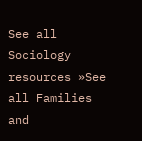See all Sociology resources »See all Families and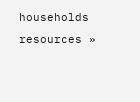households resources »